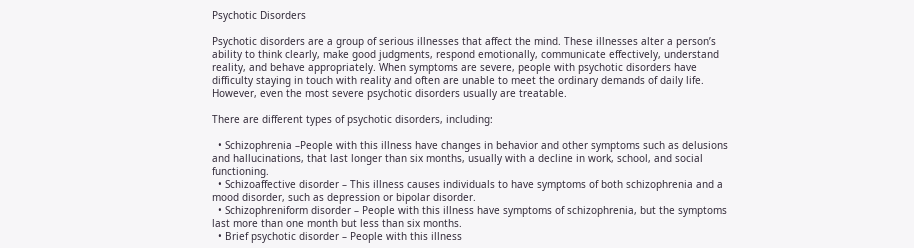Psychotic Disorders

Psychotic disorders are a group of serious illnesses that affect the mind. These illnesses alter a person’s ability to think clearly, make good judgments, respond emotionally, communicate effectively, understand reality, and behave appropriately. When symptoms are severe, people with psychotic disorders have difficulty staying in touch with reality and often are unable to meet the ordinary demands of daily life. However, even the most severe psychotic disorders usually are treatable.

There are different types of psychotic disorders, including:

  • Schizophrenia –People with this illness have changes in behavior and other symptoms such as delusions and hallucinations, that last longer than six months, usually with a decline in work, school, and social functioning.
  • Schizoaffective disorder – This illness causes individuals to have symptoms of both schizophrenia and a mood disorder, such as depression or bipolar disorder.
  • Schizophreniform disorder – People with this illness have symptoms of schizophrenia, but the symptoms last more than one month but less than six months.
  • Brief psychotic disorder – People with this illness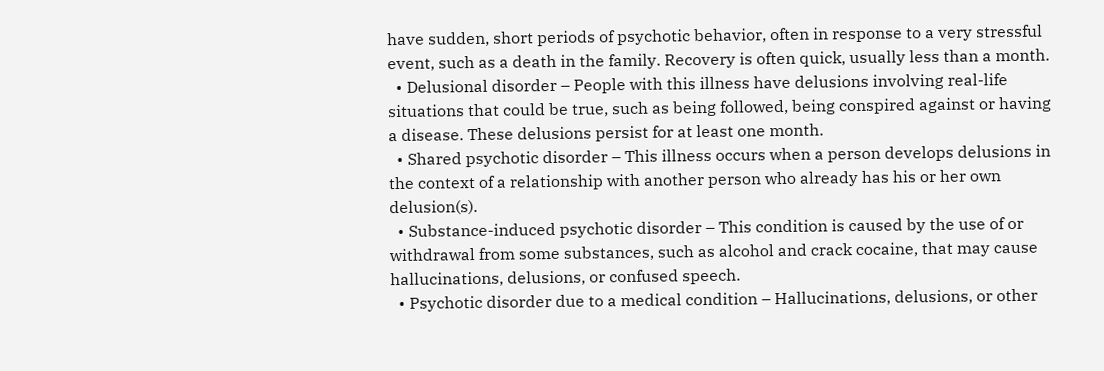have sudden, short periods of psychotic behavior, often in response to a very stressful event, such as a death in the family. Recovery is often quick, usually less than a month.
  • Delusional disorder – People with this illness have delusions involving real-life situations that could be true, such as being followed, being conspired against or having a disease. These delusions persist for at least one month.
  • Shared psychotic disorder – This illness occurs when a person develops delusions in the context of a relationship with another person who already has his or her own delusion(s).
  • Substance-induced psychotic disorder – This condition is caused by the use of or withdrawal from some substances, such as alcohol and crack cocaine, that may cause hallucinations, delusions, or confused speech.
  • Psychotic disorder due to a medical condition – Hallucinations, delusions, or other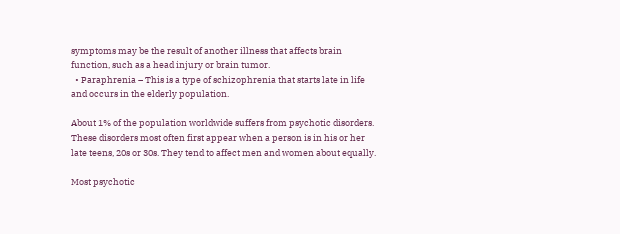symptoms may be the result of another illness that affects brain function, such as a head injury or brain tumor.
  • Paraphrenia – This is a type of schizophrenia that starts late in life and occurs in the elderly population.

About 1% of the population worldwide suffers from psychotic disorders. These disorders most often first appear when a person is in his or her late teens, 20s or 30s. They tend to affect men and women about equally.

Most psychotic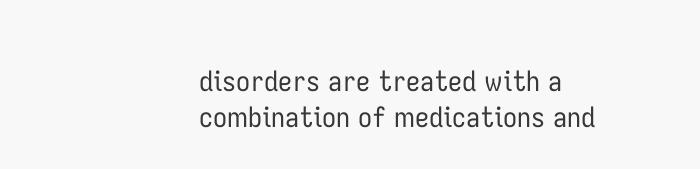disorders are treated with a combination of medications and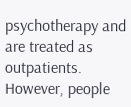psychotherapy and are treated as outpatients. However, people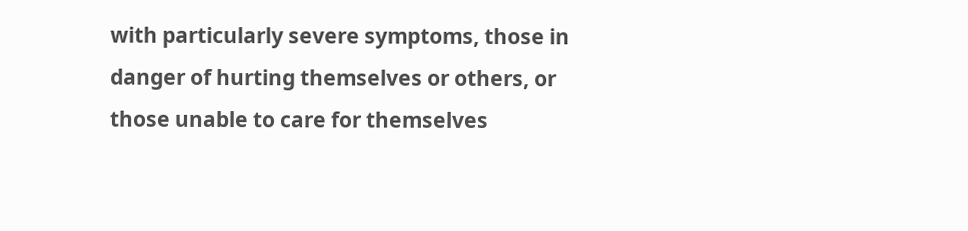with particularly severe symptoms, those in danger of hurting themselves or others, or those unable to care for themselves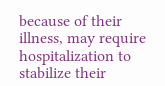because of their illness, may require hospitalization to stabilize their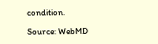condition.

Source: WebMD